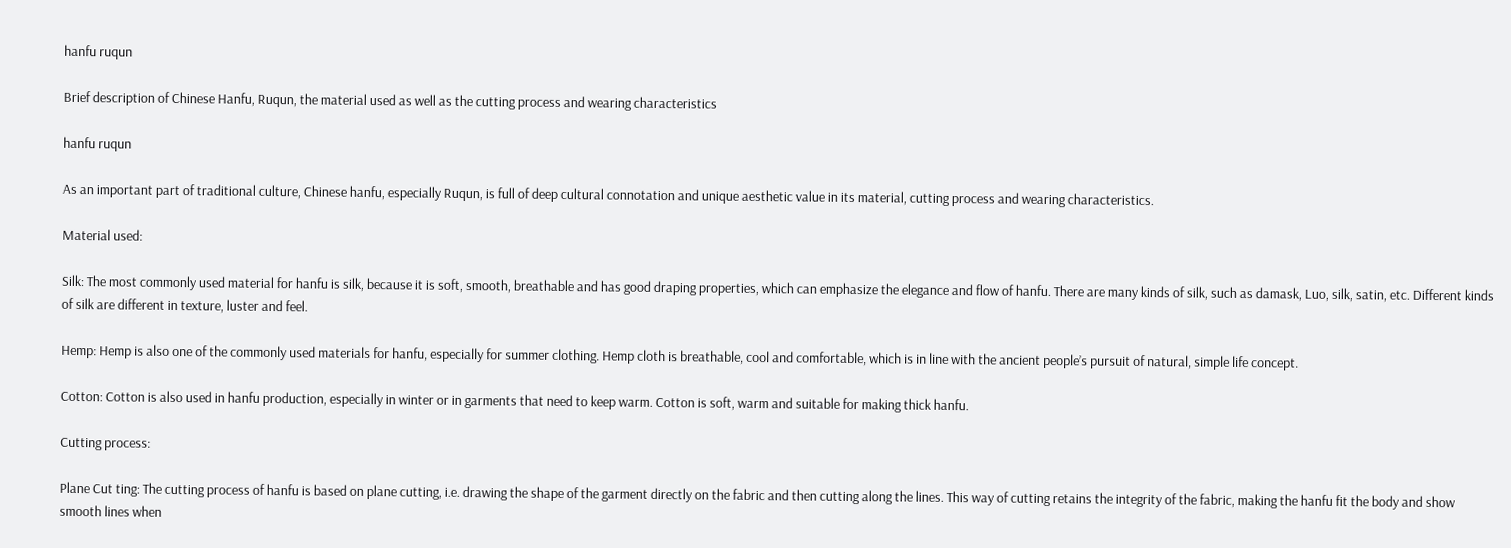hanfu ruqun

Brief description of Chinese Hanfu, Ruqun, the material used as well as the cutting process and wearing characteristics

hanfu ruqun

As an important part of traditional culture, Chinese hanfu, especially Ruqun, is full of deep cultural connotation and unique aesthetic value in its material, cutting process and wearing characteristics.

Material used:

Silk: The most commonly used material for hanfu is silk, because it is soft, smooth, breathable and has good draping properties, which can emphasize the elegance and flow of hanfu. There are many kinds of silk, such as damask, Luo, silk, satin, etc. Different kinds of silk are different in texture, luster and feel.

Hemp: Hemp is also one of the commonly used materials for hanfu, especially for summer clothing. Hemp cloth is breathable, cool and comfortable, which is in line with the ancient people’s pursuit of natural, simple life concept.

Cotton: Cotton is also used in hanfu production, especially in winter or in garments that need to keep warm. Cotton is soft, warm and suitable for making thick hanfu.

Cutting process:

Plane Cut ting: The cutting process of hanfu is based on plane cutting, i.e. drawing the shape of the garment directly on the fabric and then cutting along the lines. This way of cutting retains the integrity of the fabric, making the hanfu fit the body and show smooth lines when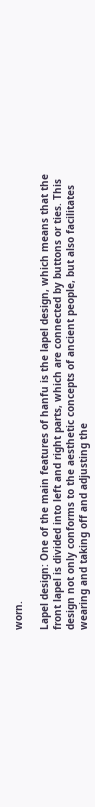worn.

Lapel design: One of the main features of hanfu is the lapel design, which means that the front lapel is divided into left and right parts, which are connected by buttons or ties. This design not only conforms to the aesthetic concepts of ancient people, but also facilitates wearing and taking off and adjusting the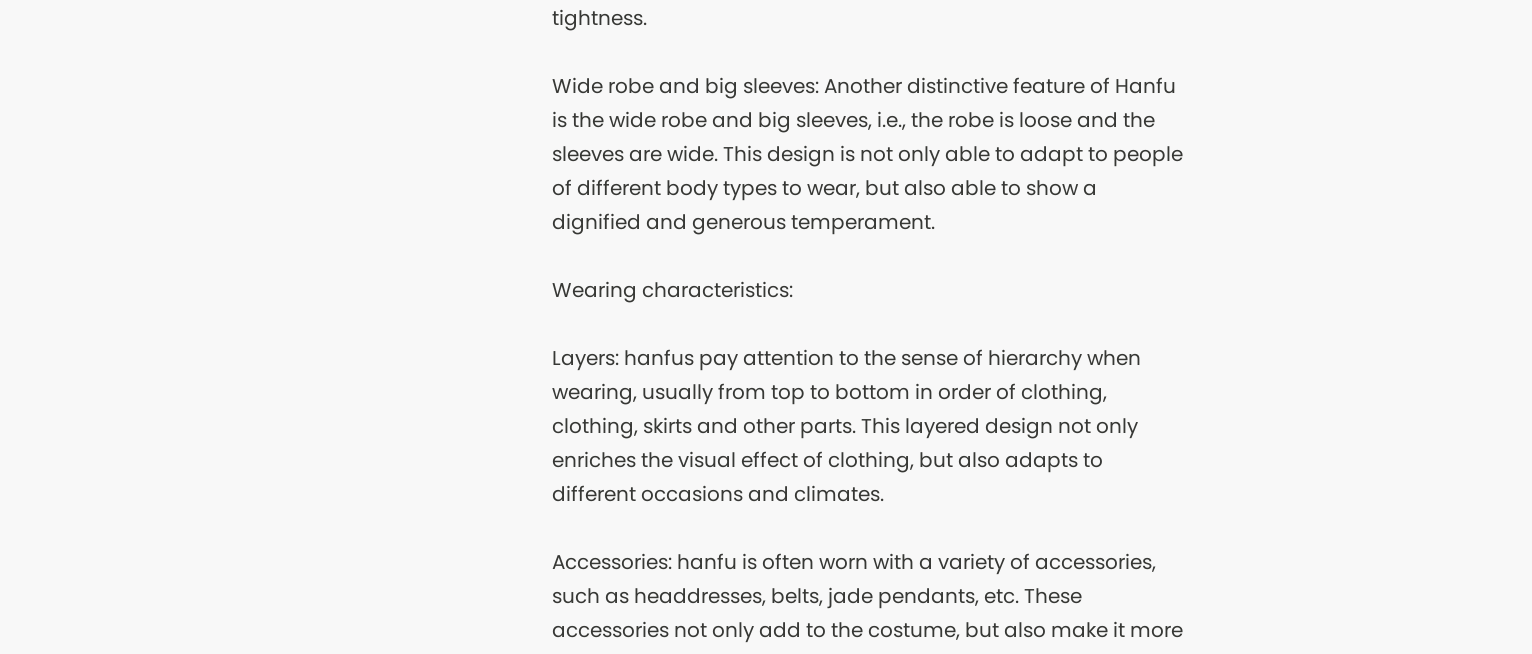tightness.

Wide robe and big sleeves: Another distinctive feature of Hanfu is the wide robe and big sleeves, i.e., the robe is loose and the sleeves are wide. This design is not only able to adapt to people of different body types to wear, but also able to show a dignified and generous temperament.

Wearing characteristics:

Layers: hanfus pay attention to the sense of hierarchy when wearing, usually from top to bottom in order of clothing, clothing, skirts and other parts. This layered design not only enriches the visual effect of clothing, but also adapts to different occasions and climates.

Accessories: hanfu is often worn with a variety of accessories, such as headdresses, belts, jade pendants, etc. These accessories not only add to the costume, but also make it more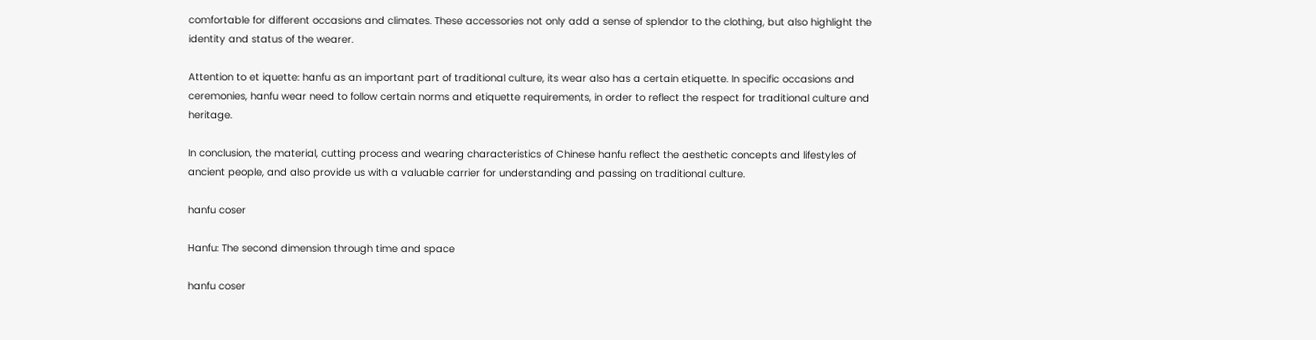comfortable for different occasions and climates. These accessories not only add a sense of splendor to the clothing, but also highlight the identity and status of the wearer.

Attention to et iquette: hanfu as an important part of traditional culture, its wear also has a certain etiquette. In specific occasions and ceremonies, hanfu wear need to follow certain norms and etiquette requirements, in order to reflect the respect for traditional culture and heritage.

In conclusion, the material, cutting process and wearing characteristics of Chinese hanfu reflect the aesthetic concepts and lifestyles of ancient people, and also provide us with a valuable carrier for understanding and passing on traditional culture.

hanfu coser

Hanfu: The second dimension through time and space

hanfu coser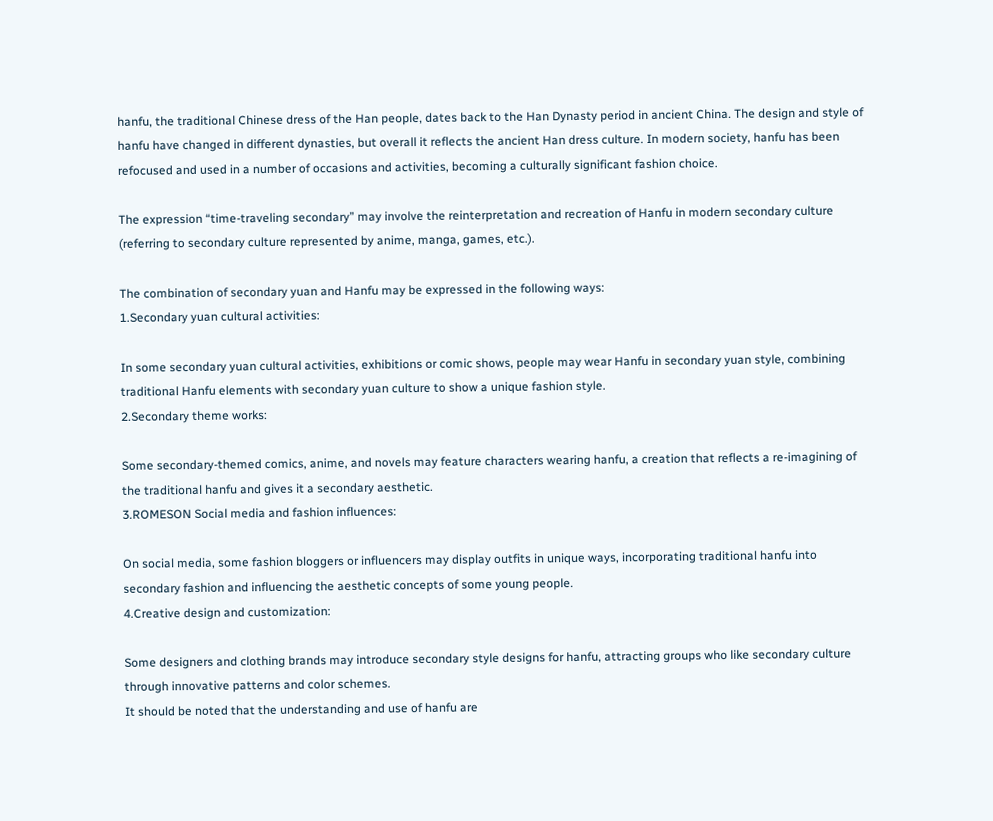hanfu, the traditional Chinese dress of the Han people, dates back to the Han Dynasty period in ancient China. The design and style of hanfu have changed in different dynasties, but overall it reflects the ancient Han dress culture. In modern society, hanfu has been refocused and used in a number of occasions and activities, becoming a culturally significant fashion choice.

The expression “time-traveling secondary” may involve the reinterpretation and recreation of Hanfu in modern secondary culture (referring to secondary culture represented by anime, manga, games, etc.).

The combination of secondary yuan and Hanfu may be expressed in the following ways:
1.Secondary yuan cultural activities:

In some secondary yuan cultural activities, exhibitions or comic shows, people may wear Hanfu in secondary yuan style, combining traditional Hanfu elements with secondary yuan culture to show a unique fashion style.
2.Secondary theme works:

Some secondary-themed comics, anime, and novels may feature characters wearing hanfu, a creation that reflects a re-imagining of the traditional hanfu and gives it a secondary aesthetic.
3.ROMESON Social media and fashion influences:

On social media, some fashion bloggers or influencers may display outfits in unique ways, incorporating traditional hanfu into secondary fashion and influencing the aesthetic concepts of some young people.
4.Creative design and customization:

Some designers and clothing brands may introduce secondary style designs for hanfu, attracting groups who like secondary culture through innovative patterns and color schemes.
It should be noted that the understanding and use of hanfu are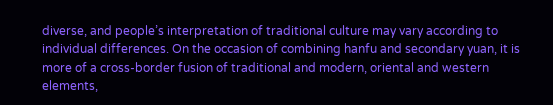diverse, and people’s interpretation of traditional culture may vary according to individual differences. On the occasion of combining hanfu and secondary yuan, it is more of a cross-border fusion of traditional and modern, oriental and western elements,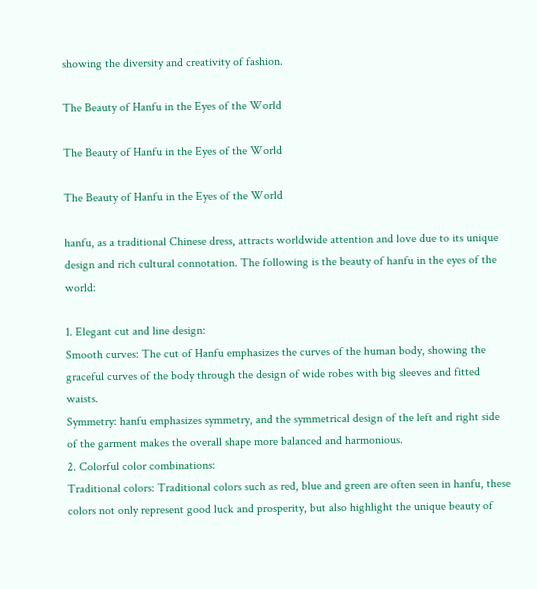showing the diversity and creativity of fashion.

The Beauty of Hanfu in the Eyes of the World

The Beauty of Hanfu in the Eyes of the World

The Beauty of Hanfu in the Eyes of the World

hanfu, as a traditional Chinese dress, attracts worldwide attention and love due to its unique design and rich cultural connotation. The following is the beauty of hanfu in the eyes of the world:

1. Elegant cut and line design:
Smooth curves: The cut of Hanfu emphasizes the curves of the human body, showing the graceful curves of the body through the design of wide robes with big sleeves and fitted waists.
Symmetry: hanfu emphasizes symmetry, and the symmetrical design of the left and right side of the garment makes the overall shape more balanced and harmonious.
2. Colorful color combinations:
Traditional colors: Traditional colors such as red, blue and green are often seen in hanfu, these colors not only represent good luck and prosperity, but also highlight the unique beauty of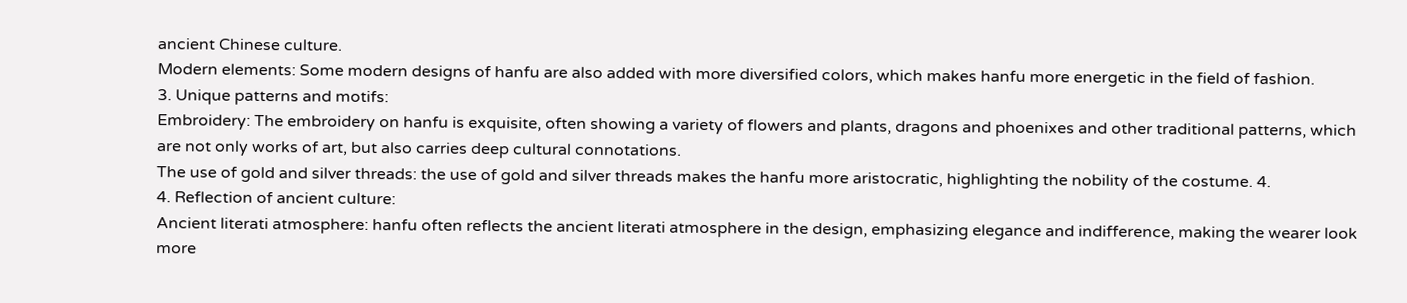ancient Chinese culture.
Modern elements: Some modern designs of hanfu are also added with more diversified colors, which makes hanfu more energetic in the field of fashion.
3. Unique patterns and motifs:
Embroidery: The embroidery on hanfu is exquisite, often showing a variety of flowers and plants, dragons and phoenixes and other traditional patterns, which are not only works of art, but also carries deep cultural connotations.
The use of gold and silver threads: the use of gold and silver threads makes the hanfu more aristocratic, highlighting the nobility of the costume. 4.
4. Reflection of ancient culture:
Ancient literati atmosphere: hanfu often reflects the ancient literati atmosphere in the design, emphasizing elegance and indifference, making the wearer look more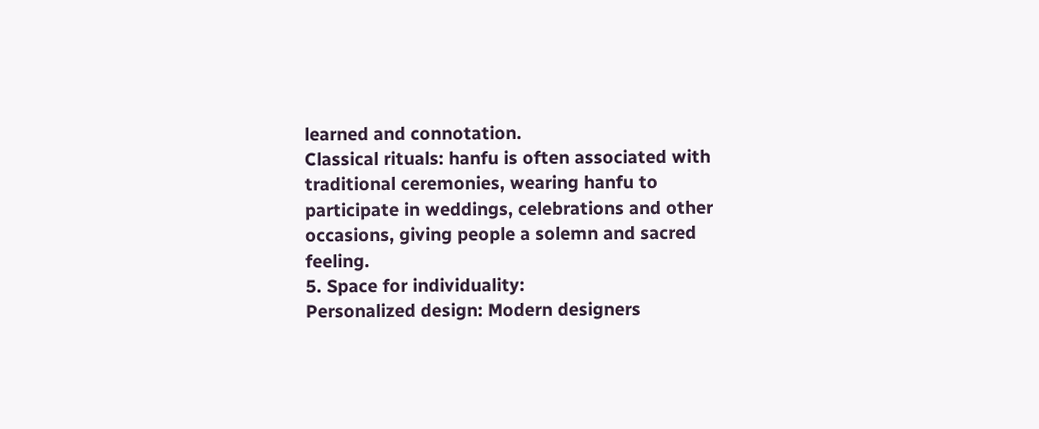learned and connotation.
Classical rituals: hanfu is often associated with traditional ceremonies, wearing hanfu to participate in weddings, celebrations and other occasions, giving people a solemn and sacred feeling.
5. Space for individuality:
Personalized design: Modern designers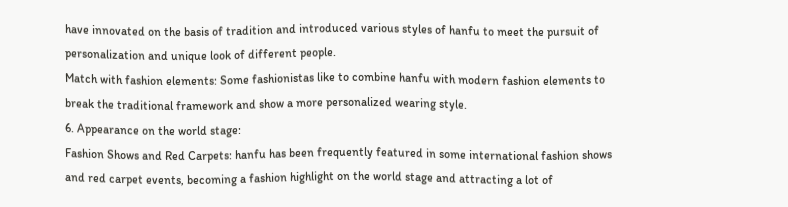have innovated on the basis of tradition and introduced various styles of hanfu to meet the pursuit of personalization and unique look of different people.
Match with fashion elements: Some fashionistas like to combine hanfu with modern fashion elements to break the traditional framework and show a more personalized wearing style.
6. Appearance on the world stage:
Fashion Shows and Red Carpets: hanfu has been frequently featured in some international fashion shows and red carpet events, becoming a fashion highlight on the world stage and attracting a lot of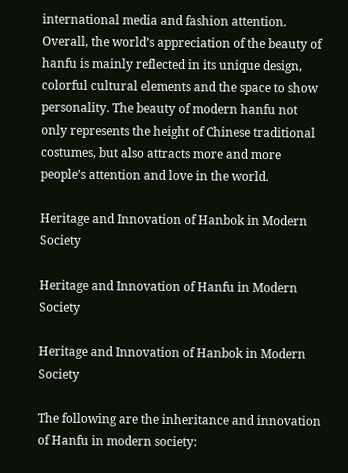international media and fashion attention.
Overall, the world’s appreciation of the beauty of hanfu is mainly reflected in its unique design, colorful cultural elements and the space to show personality. The beauty of modern hanfu not only represents the height of Chinese traditional costumes, but also attracts more and more people’s attention and love in the world.

Heritage and Innovation of Hanbok in Modern Society

Heritage and Innovation of Hanfu in Modern Society

Heritage and Innovation of Hanbok in Modern Society

The following are the inheritance and innovation of Hanfu in modern society: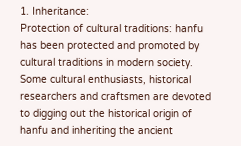1. Inheritance:
Protection of cultural traditions: hanfu has been protected and promoted by cultural traditions in modern society. Some cultural enthusiasts, historical researchers and craftsmen are devoted to digging out the historical origin of hanfu and inheriting the ancient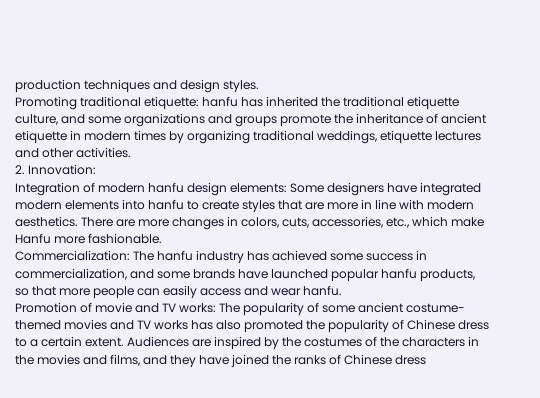production techniques and design styles.
Promoting traditional etiquette: hanfu has inherited the traditional etiquette culture, and some organizations and groups promote the inheritance of ancient etiquette in modern times by organizing traditional weddings, etiquette lectures and other activities.
2. Innovation:
Integration of modern hanfu design elements: Some designers have integrated modern elements into hanfu to create styles that are more in line with modern aesthetics. There are more changes in colors, cuts, accessories, etc., which make Hanfu more fashionable.
Commercialization: The hanfu industry has achieved some success in commercialization, and some brands have launched popular hanfu products, so that more people can easily access and wear hanfu.
Promotion of movie and TV works: The popularity of some ancient costume-themed movies and TV works has also promoted the popularity of Chinese dress to a certain extent. Audiences are inspired by the costumes of the characters in the movies and films, and they have joined the ranks of Chinese dress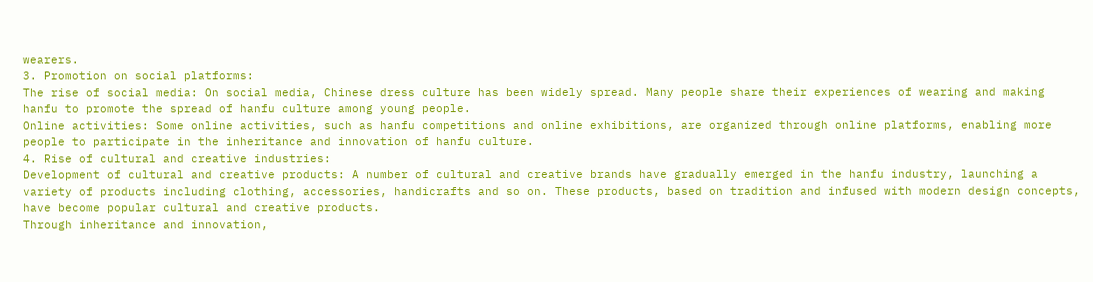wearers.
3. Promotion on social platforms:
The rise of social media: On social media, Chinese dress culture has been widely spread. Many people share their experiences of wearing and making hanfu to promote the spread of hanfu culture among young people.
Online activities: Some online activities, such as hanfu competitions and online exhibitions, are organized through online platforms, enabling more people to participate in the inheritance and innovation of hanfu culture.
4. Rise of cultural and creative industries:
Development of cultural and creative products: A number of cultural and creative brands have gradually emerged in the hanfu industry, launching a variety of products including clothing, accessories, handicrafts and so on. These products, based on tradition and infused with modern design concepts, have become popular cultural and creative products.
Through inheritance and innovation,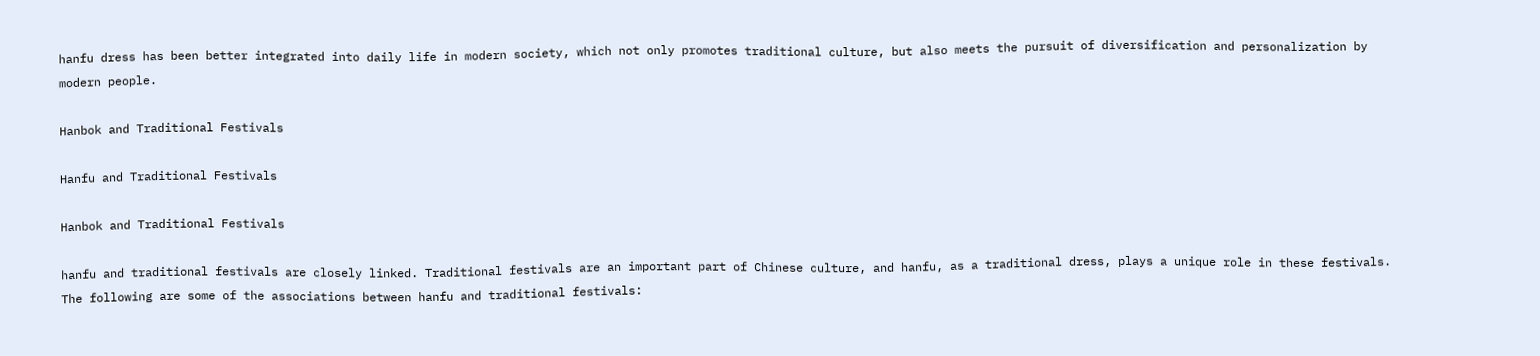hanfu dress has been better integrated into daily life in modern society, which not only promotes traditional culture, but also meets the pursuit of diversification and personalization by modern people.

Hanbok and Traditional Festivals

Hanfu and Traditional Festivals

Hanbok and Traditional Festivals

hanfu and traditional festivals are closely linked. Traditional festivals are an important part of Chinese culture, and hanfu, as a traditional dress, plays a unique role in these festivals. The following are some of the associations between hanfu and traditional festivals: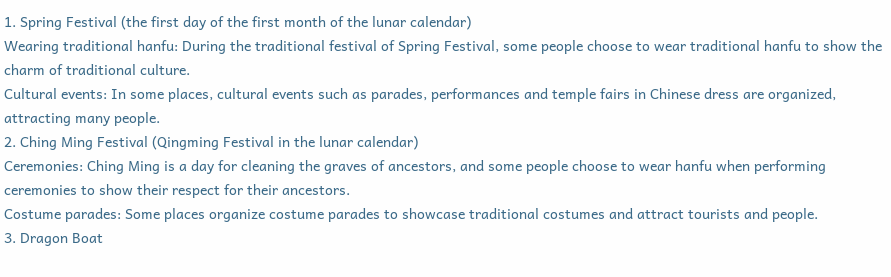1. Spring Festival (the first day of the first month of the lunar calendar)
Wearing traditional hanfu: During the traditional festival of Spring Festival, some people choose to wear traditional hanfu to show the charm of traditional culture.
Cultural events: In some places, cultural events such as parades, performances and temple fairs in Chinese dress are organized, attracting many people.
2. Ching Ming Festival (Qingming Festival in the lunar calendar)
Ceremonies: Ching Ming is a day for cleaning the graves of ancestors, and some people choose to wear hanfu when performing ceremonies to show their respect for their ancestors.
Costume parades: Some places organize costume parades to showcase traditional costumes and attract tourists and people.
3. Dragon Boat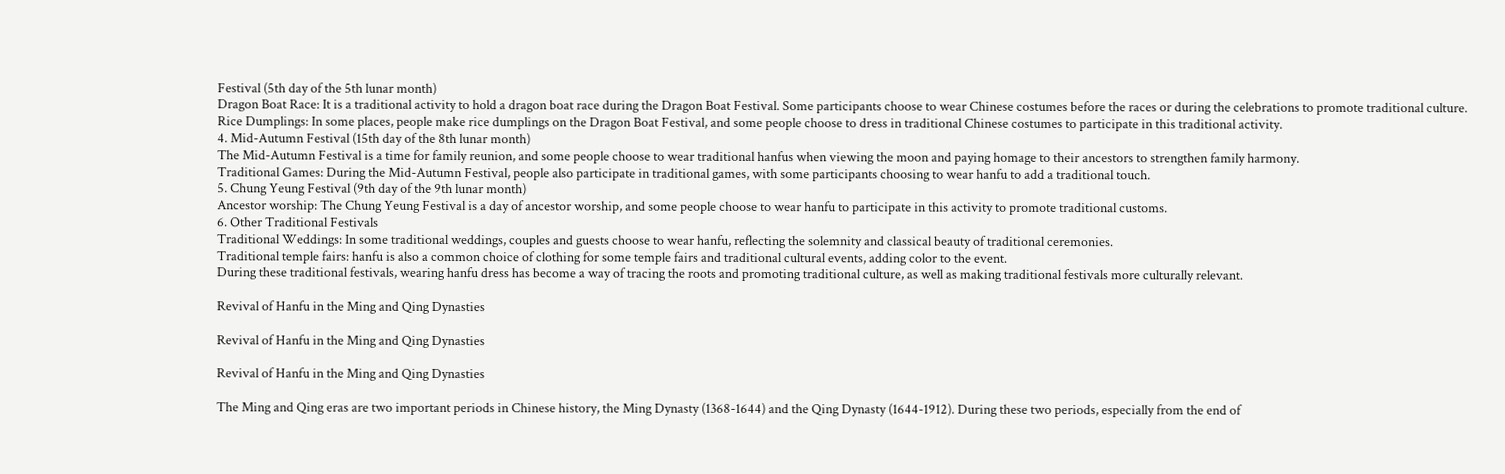Festival (5th day of the 5th lunar month)
Dragon Boat Race: It is a traditional activity to hold a dragon boat race during the Dragon Boat Festival. Some participants choose to wear Chinese costumes before the races or during the celebrations to promote traditional culture.
Rice Dumplings: In some places, people make rice dumplings on the Dragon Boat Festival, and some people choose to dress in traditional Chinese costumes to participate in this traditional activity.
4. Mid-Autumn Festival (15th day of the 8th lunar month)
The Mid-Autumn Festival is a time for family reunion, and some people choose to wear traditional hanfus when viewing the moon and paying homage to their ancestors to strengthen family harmony.
Traditional Games: During the Mid-Autumn Festival, people also participate in traditional games, with some participants choosing to wear hanfu to add a traditional touch.
5. Chung Yeung Festival (9th day of the 9th lunar month)
Ancestor worship: The Chung Yeung Festival is a day of ancestor worship, and some people choose to wear hanfu to participate in this activity to promote traditional customs.
6. Other Traditional Festivals
Traditional Weddings: In some traditional weddings, couples and guests choose to wear hanfu, reflecting the solemnity and classical beauty of traditional ceremonies.
Traditional temple fairs: hanfu is also a common choice of clothing for some temple fairs and traditional cultural events, adding color to the event.
During these traditional festivals, wearing hanfu dress has become a way of tracing the roots and promoting traditional culture, as well as making traditional festivals more culturally relevant.

Revival of Hanfu in the Ming and Qing Dynasties

Revival of Hanfu in the Ming and Qing Dynasties

Revival of Hanfu in the Ming and Qing Dynasties

The Ming and Qing eras are two important periods in Chinese history, the Ming Dynasty (1368-1644) and the Qing Dynasty (1644-1912). During these two periods, especially from the end of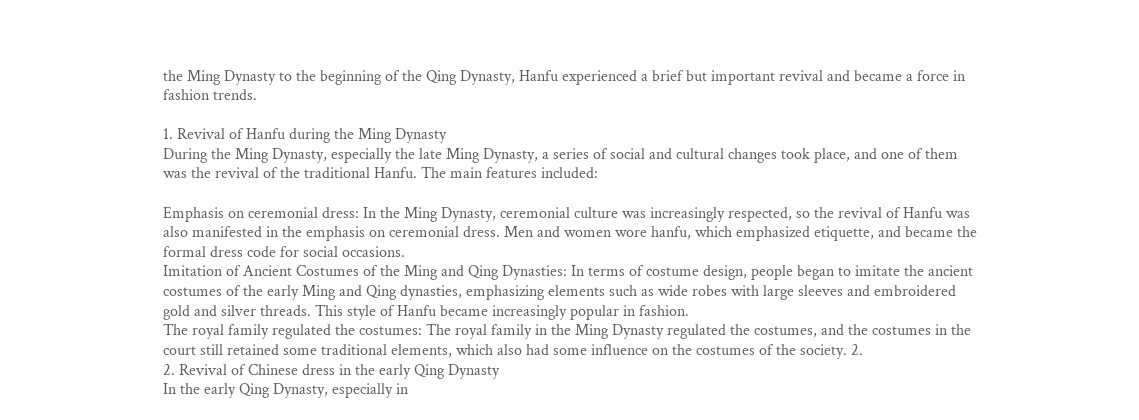the Ming Dynasty to the beginning of the Qing Dynasty, Hanfu experienced a brief but important revival and became a force in fashion trends.

1. Revival of Hanfu during the Ming Dynasty
During the Ming Dynasty, especially the late Ming Dynasty, a series of social and cultural changes took place, and one of them was the revival of the traditional Hanfu. The main features included:

Emphasis on ceremonial dress: In the Ming Dynasty, ceremonial culture was increasingly respected, so the revival of Hanfu was also manifested in the emphasis on ceremonial dress. Men and women wore hanfu, which emphasized etiquette, and became the formal dress code for social occasions.
Imitation of Ancient Costumes of the Ming and Qing Dynasties: In terms of costume design, people began to imitate the ancient costumes of the early Ming and Qing dynasties, emphasizing elements such as wide robes with large sleeves and embroidered gold and silver threads. This style of Hanfu became increasingly popular in fashion.
The royal family regulated the costumes: The royal family in the Ming Dynasty regulated the costumes, and the costumes in the court still retained some traditional elements, which also had some influence on the costumes of the society. 2.
2. Revival of Chinese dress in the early Qing Dynasty
In the early Qing Dynasty, especially in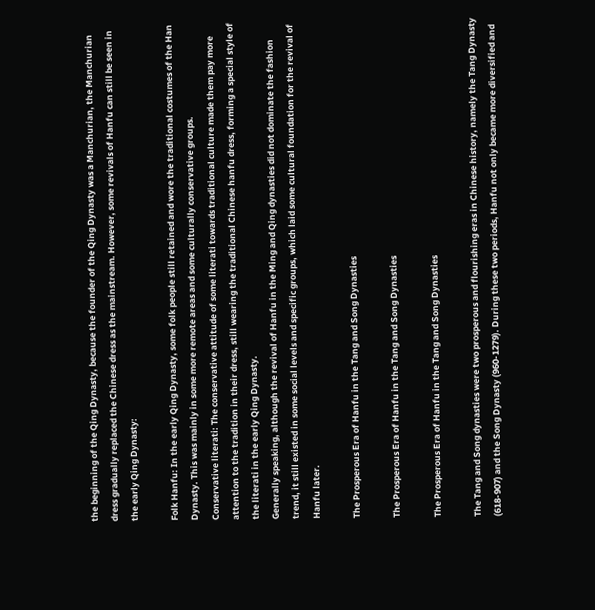the beginning of the Qing Dynasty, because the founder of the Qing Dynasty was a Manchurian, the Manchurian dress gradually replaced the Chinese dress as the mainstream. However, some revivals of Hanfu can still be seen in the early Qing Dynasty:

Folk Hanfu: In the early Qing Dynasty, some folk people still retained and wore the traditional costumes of the Han Dynasty. This was mainly in some more remote areas and some culturally conservative groups.
Conservative literati: The conservative attitude of some literati towards traditional culture made them pay more attention to the tradition in their dress, still wearing the traditional Chinese hanfu dress, forming a special style of the literati in the early Qing Dynasty.
Generally speaking, although the revival of Hanfu in the Ming and Qing dynasties did not dominate the fashion trend, it still existed in some social levels and specific groups, which laid some cultural foundation for the revival of Hanfu later.

The Prosperous Era of Hanfu in the Tang and Song Dynasties

The Prosperous Era of Hanfu in the Tang and Song Dynasties

The Prosperous Era of Hanfu in the Tang and Song Dynasties

The Tang and Song dynasties were two prosperous and flourishing eras in Chinese history, namely the Tang Dynasty (618-907) and the Song Dynasty (960-1279). During these two periods, Hanfu not only became more diversified and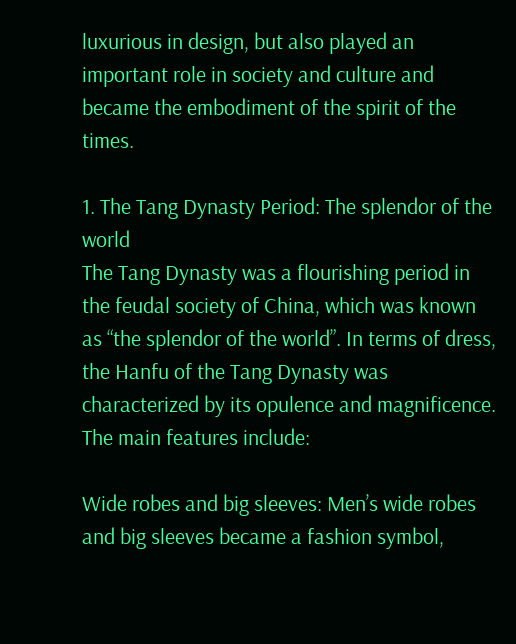luxurious in design, but also played an important role in society and culture and became the embodiment of the spirit of the times.

1. The Tang Dynasty Period: The splendor of the world
The Tang Dynasty was a flourishing period in the feudal society of China, which was known as “the splendor of the world”. In terms of dress, the Hanfu of the Tang Dynasty was characterized by its opulence and magnificence. The main features include:

Wide robes and big sleeves: Men’s wide robes and big sleeves became a fashion symbol,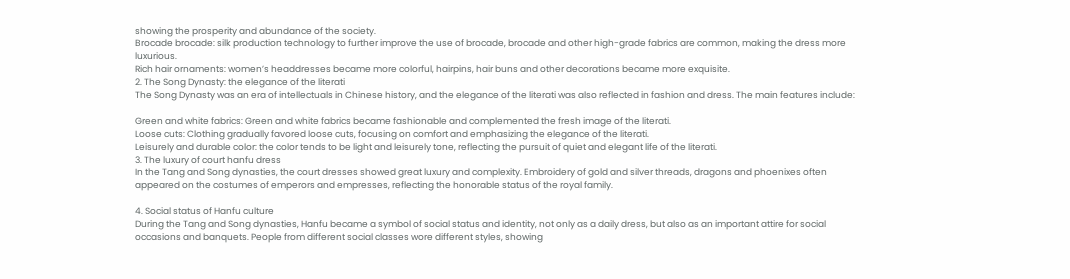showing the prosperity and abundance of the society.
Brocade brocade: silk production technology to further improve the use of brocade, brocade and other high-grade fabrics are common, making the dress more luxurious.
Rich hair ornaments: women’s headdresses became more colorful, hairpins, hair buns and other decorations became more exquisite.
2. The Song Dynasty: the elegance of the literati
The Song Dynasty was an era of intellectuals in Chinese history, and the elegance of the literati was also reflected in fashion and dress. The main features include:

Green and white fabrics: Green and white fabrics became fashionable and complemented the fresh image of the literati.
Loose cuts: Clothing gradually favored loose cuts, focusing on comfort and emphasizing the elegance of the literati.
Leisurely and durable color: the color tends to be light and leisurely tone, reflecting the pursuit of quiet and elegant life of the literati.
3. The luxury of court hanfu dress
In the Tang and Song dynasties, the court dresses showed great luxury and complexity. Embroidery of gold and silver threads, dragons and phoenixes often appeared on the costumes of emperors and empresses, reflecting the honorable status of the royal family.

4. Social status of Hanfu culture
During the Tang and Song dynasties, Hanfu became a symbol of social status and identity, not only as a daily dress, but also as an important attire for social occasions and banquets. People from different social classes wore different styles, showing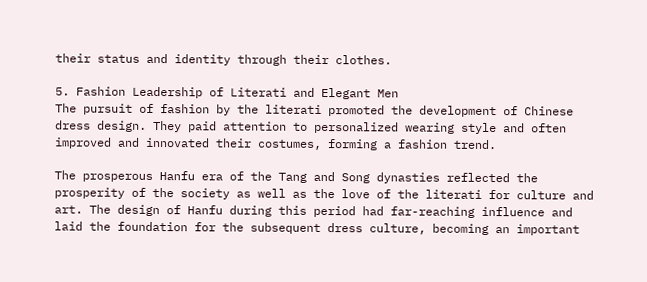their status and identity through their clothes.

5. Fashion Leadership of Literati and Elegant Men
The pursuit of fashion by the literati promoted the development of Chinese dress design. They paid attention to personalized wearing style and often improved and innovated their costumes, forming a fashion trend.

The prosperous Hanfu era of the Tang and Song dynasties reflected the prosperity of the society as well as the love of the literati for culture and art. The design of Hanfu during this period had far-reaching influence and laid the foundation for the subsequent dress culture, becoming an important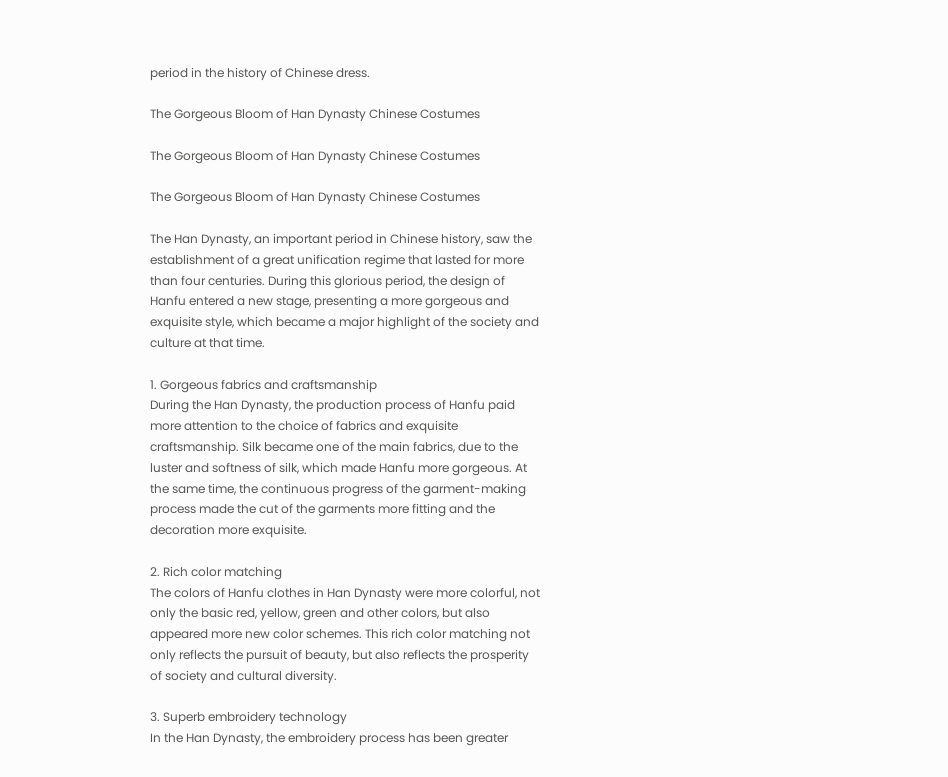period in the history of Chinese dress.

The Gorgeous Bloom of Han Dynasty Chinese Costumes

The Gorgeous Bloom of Han Dynasty Chinese Costumes

The Gorgeous Bloom of Han Dynasty Chinese Costumes

The Han Dynasty, an important period in Chinese history, saw the establishment of a great unification regime that lasted for more than four centuries. During this glorious period, the design of Hanfu entered a new stage, presenting a more gorgeous and exquisite style, which became a major highlight of the society and culture at that time.

1. Gorgeous fabrics and craftsmanship
During the Han Dynasty, the production process of Hanfu paid more attention to the choice of fabrics and exquisite craftsmanship. Silk became one of the main fabrics, due to the luster and softness of silk, which made Hanfu more gorgeous. At the same time, the continuous progress of the garment-making process made the cut of the garments more fitting and the decoration more exquisite.

2. Rich color matching
The colors of Hanfu clothes in Han Dynasty were more colorful, not only the basic red, yellow, green and other colors, but also appeared more new color schemes. This rich color matching not only reflects the pursuit of beauty, but also reflects the prosperity of society and cultural diversity.

3. Superb embroidery technology
In the Han Dynasty, the embroidery process has been greater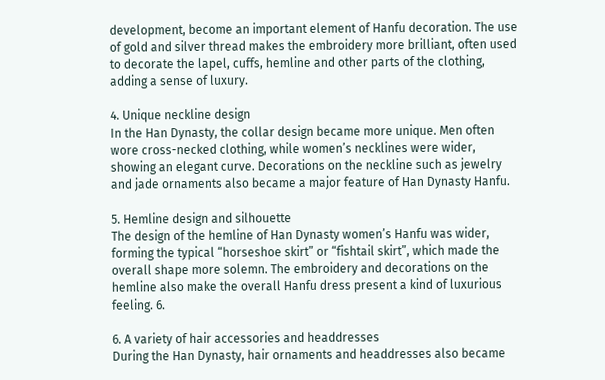development, become an important element of Hanfu decoration. The use of gold and silver thread makes the embroidery more brilliant, often used to decorate the lapel, cuffs, hemline and other parts of the clothing, adding a sense of luxury.

4. Unique neckline design
In the Han Dynasty, the collar design became more unique. Men often wore cross-necked clothing, while women’s necklines were wider, showing an elegant curve. Decorations on the neckline such as jewelry and jade ornaments also became a major feature of Han Dynasty Hanfu.

5. Hemline design and silhouette
The design of the hemline of Han Dynasty women’s Hanfu was wider, forming the typical “horseshoe skirt” or “fishtail skirt”, which made the overall shape more solemn. The embroidery and decorations on the hemline also make the overall Hanfu dress present a kind of luxurious feeling. 6.

6. A variety of hair accessories and headdresses
During the Han Dynasty, hair ornaments and headdresses also became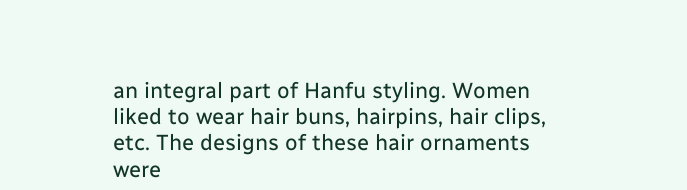an integral part of Hanfu styling. Women liked to wear hair buns, hairpins, hair clips, etc. The designs of these hair ornaments were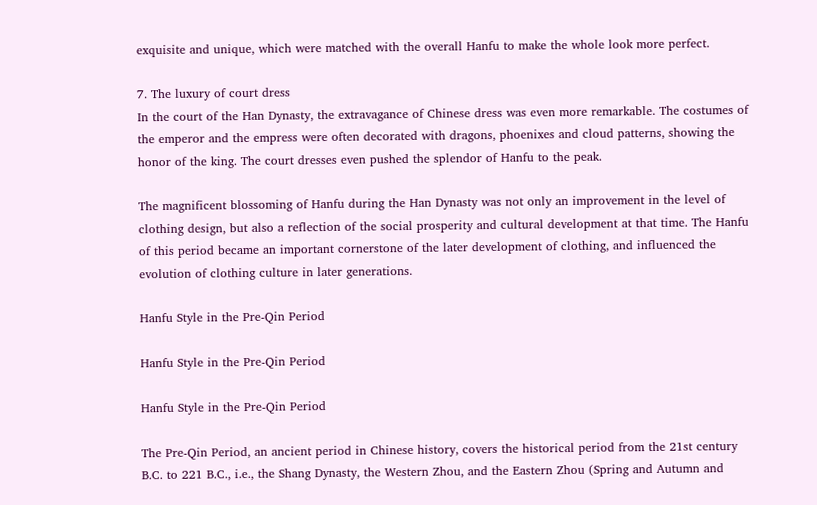exquisite and unique, which were matched with the overall Hanfu to make the whole look more perfect.

7. The luxury of court dress
In the court of the Han Dynasty, the extravagance of Chinese dress was even more remarkable. The costumes of the emperor and the empress were often decorated with dragons, phoenixes and cloud patterns, showing the honor of the king. The court dresses even pushed the splendor of Hanfu to the peak.

The magnificent blossoming of Hanfu during the Han Dynasty was not only an improvement in the level of clothing design, but also a reflection of the social prosperity and cultural development at that time. The Hanfu of this period became an important cornerstone of the later development of clothing, and influenced the evolution of clothing culture in later generations.

Hanfu Style in the Pre-Qin Period

Hanfu Style in the Pre-Qin Period

Hanfu Style in the Pre-Qin Period

The Pre-Qin Period, an ancient period in Chinese history, covers the historical period from the 21st century B.C. to 221 B.C., i.e., the Shang Dynasty, the Western Zhou, and the Eastern Zhou (Spring and Autumn and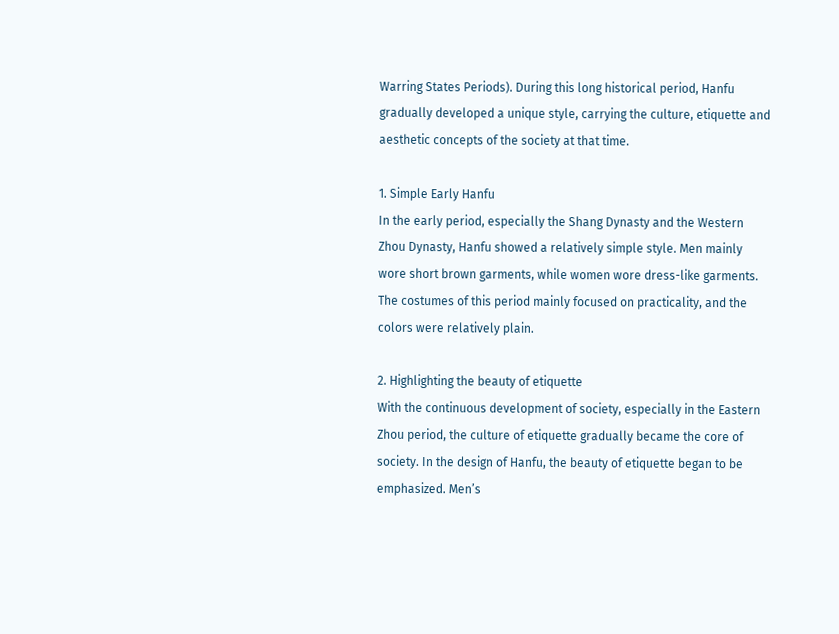Warring States Periods). During this long historical period, Hanfu gradually developed a unique style, carrying the culture, etiquette and aesthetic concepts of the society at that time.

1. Simple Early Hanfu
In the early period, especially the Shang Dynasty and the Western Zhou Dynasty, Hanfu showed a relatively simple style. Men mainly wore short brown garments, while women wore dress-like garments. The costumes of this period mainly focused on practicality, and the colors were relatively plain.

2. Highlighting the beauty of etiquette
With the continuous development of society, especially in the Eastern Zhou period, the culture of etiquette gradually became the core of society. In the design of Hanfu, the beauty of etiquette began to be emphasized. Men’s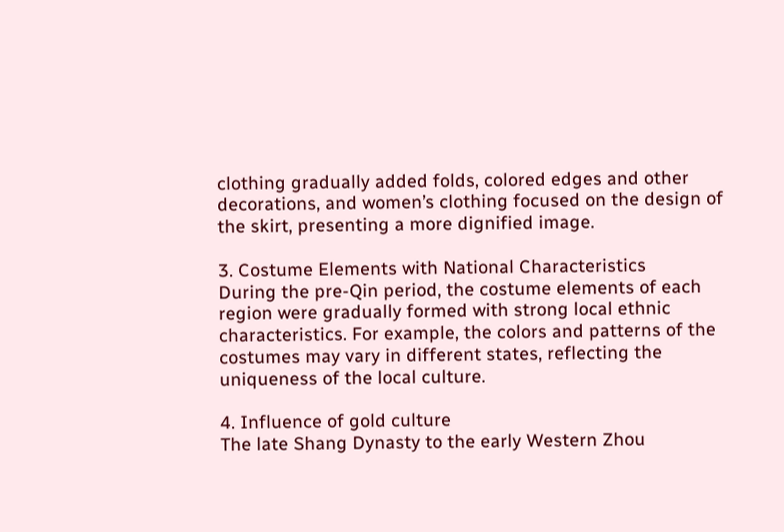clothing gradually added folds, colored edges and other decorations, and women’s clothing focused on the design of the skirt, presenting a more dignified image.

3. Costume Elements with National Characteristics
During the pre-Qin period, the costume elements of each region were gradually formed with strong local ethnic characteristics. For example, the colors and patterns of the costumes may vary in different states, reflecting the uniqueness of the local culture.

4. Influence of gold culture
The late Shang Dynasty to the early Western Zhou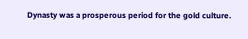Dynasty was a prosperous period for the gold culture.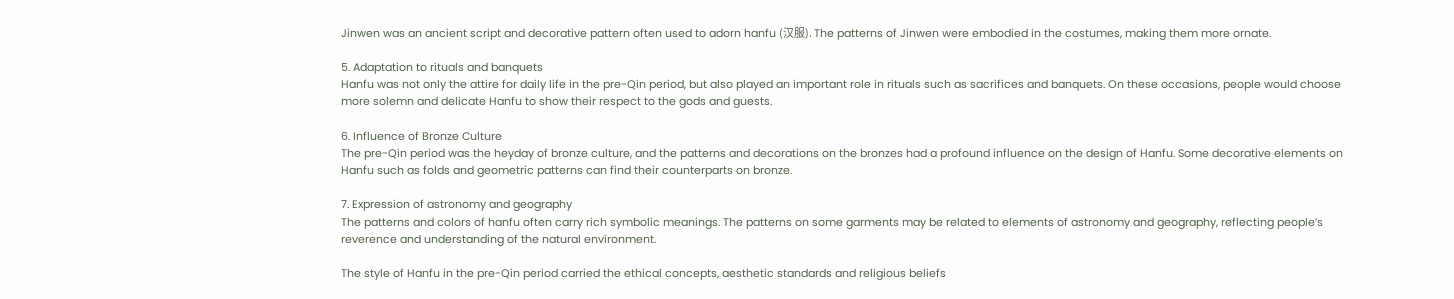Jinwen was an ancient script and decorative pattern often used to adorn hanfu (汉服). The patterns of Jinwen were embodied in the costumes, making them more ornate.

5. Adaptation to rituals and banquets
Hanfu was not only the attire for daily life in the pre-Qin period, but also played an important role in rituals such as sacrifices and banquets. On these occasions, people would choose more solemn and delicate Hanfu to show their respect to the gods and guests.

6. Influence of Bronze Culture
The pre-Qin period was the heyday of bronze culture, and the patterns and decorations on the bronzes had a profound influence on the design of Hanfu. Some decorative elements on Hanfu such as folds and geometric patterns can find their counterparts on bronze.

7. Expression of astronomy and geography
The patterns and colors of hanfu often carry rich symbolic meanings. The patterns on some garments may be related to elements of astronomy and geography, reflecting people’s reverence and understanding of the natural environment.

The style of Hanfu in the pre-Qin period carried the ethical concepts, aesthetic standards and religious beliefs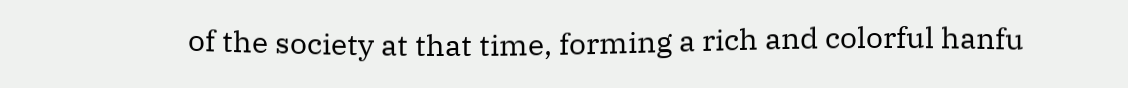of the society at that time, forming a rich and colorful hanfu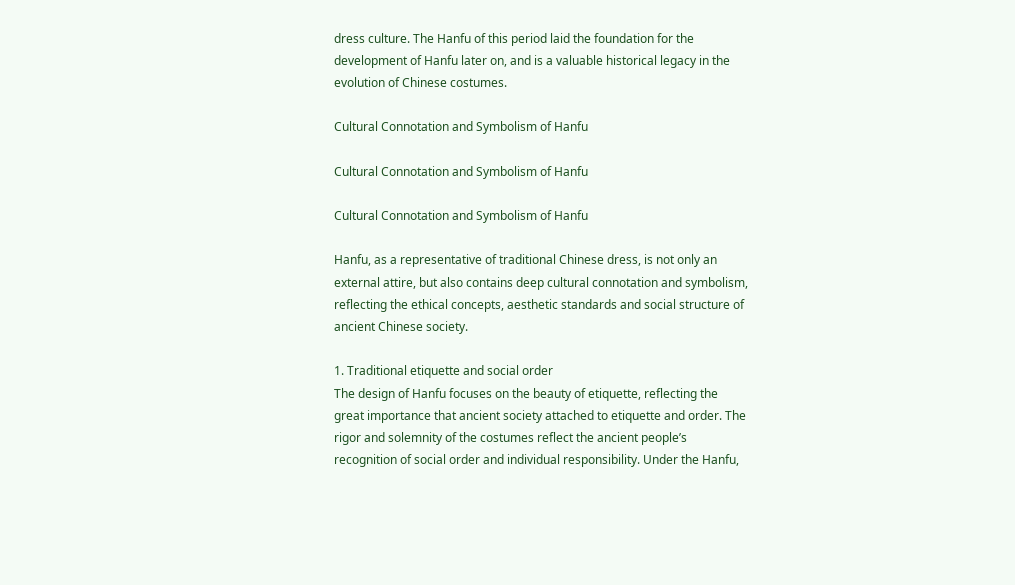dress culture. The Hanfu of this period laid the foundation for the development of Hanfu later on, and is a valuable historical legacy in the evolution of Chinese costumes.

Cultural Connotation and Symbolism of Hanfu

Cultural Connotation and Symbolism of Hanfu

Cultural Connotation and Symbolism of Hanfu

Hanfu, as a representative of traditional Chinese dress, is not only an external attire, but also contains deep cultural connotation and symbolism, reflecting the ethical concepts, aesthetic standards and social structure of ancient Chinese society.

1. Traditional etiquette and social order
The design of Hanfu focuses on the beauty of etiquette, reflecting the great importance that ancient society attached to etiquette and order. The rigor and solemnity of the costumes reflect the ancient people’s recognition of social order and individual responsibility. Under the Hanfu,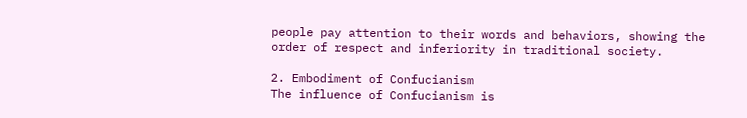people pay attention to their words and behaviors, showing the order of respect and inferiority in traditional society.

2. Embodiment of Confucianism
The influence of Confucianism is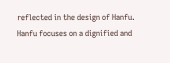reflected in the design of Hanfu. Hanfu focuses on a dignified and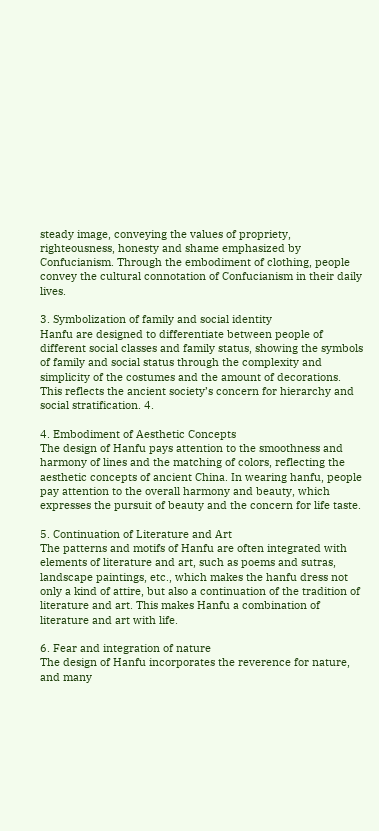steady image, conveying the values of propriety, righteousness, honesty and shame emphasized by Confucianism. Through the embodiment of clothing, people convey the cultural connotation of Confucianism in their daily lives.

3. Symbolization of family and social identity
Hanfu are designed to differentiate between people of different social classes and family status, showing the symbols of family and social status through the complexity and simplicity of the costumes and the amount of decorations. This reflects the ancient society’s concern for hierarchy and social stratification. 4.

4. Embodiment of Aesthetic Concepts
The design of Hanfu pays attention to the smoothness and harmony of lines and the matching of colors, reflecting the aesthetic concepts of ancient China. In wearing hanfu, people pay attention to the overall harmony and beauty, which expresses the pursuit of beauty and the concern for life taste.

5. Continuation of Literature and Art
The patterns and motifs of Hanfu are often integrated with elements of literature and art, such as poems and sutras, landscape paintings, etc., which makes the hanfu dress not only a kind of attire, but also a continuation of the tradition of literature and art. This makes Hanfu a combination of literature and art with life.

6. Fear and integration of nature
The design of Hanfu incorporates the reverence for nature, and many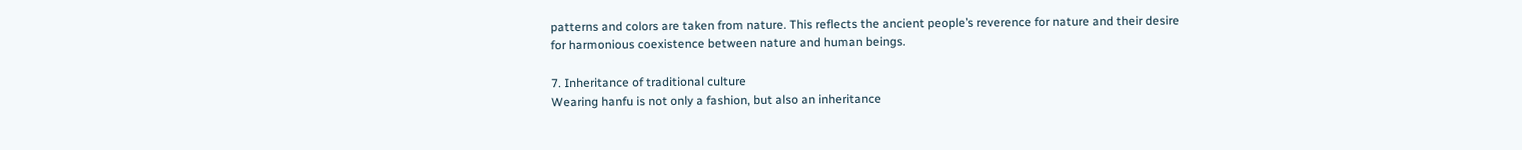patterns and colors are taken from nature. This reflects the ancient people’s reverence for nature and their desire for harmonious coexistence between nature and human beings.

7. Inheritance of traditional culture
Wearing hanfu is not only a fashion, but also an inheritance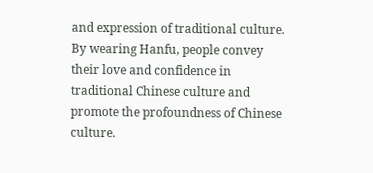and expression of traditional culture. By wearing Hanfu, people convey their love and confidence in traditional Chinese culture and promote the profoundness of Chinese culture.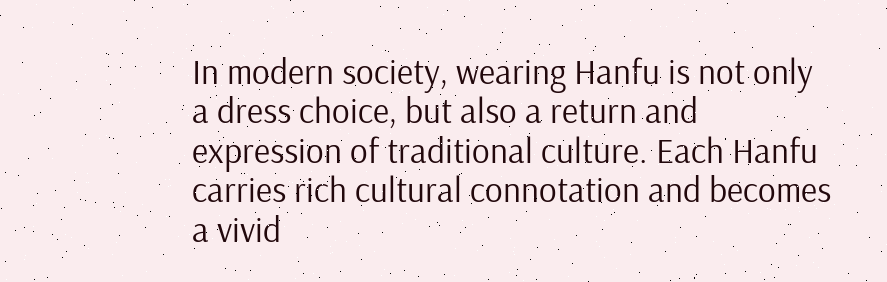In modern society, wearing Hanfu is not only a dress choice, but also a return and expression of traditional culture. Each Hanfu carries rich cultural connotation and becomes a vivid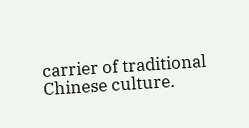carrier of traditional Chinese culture.